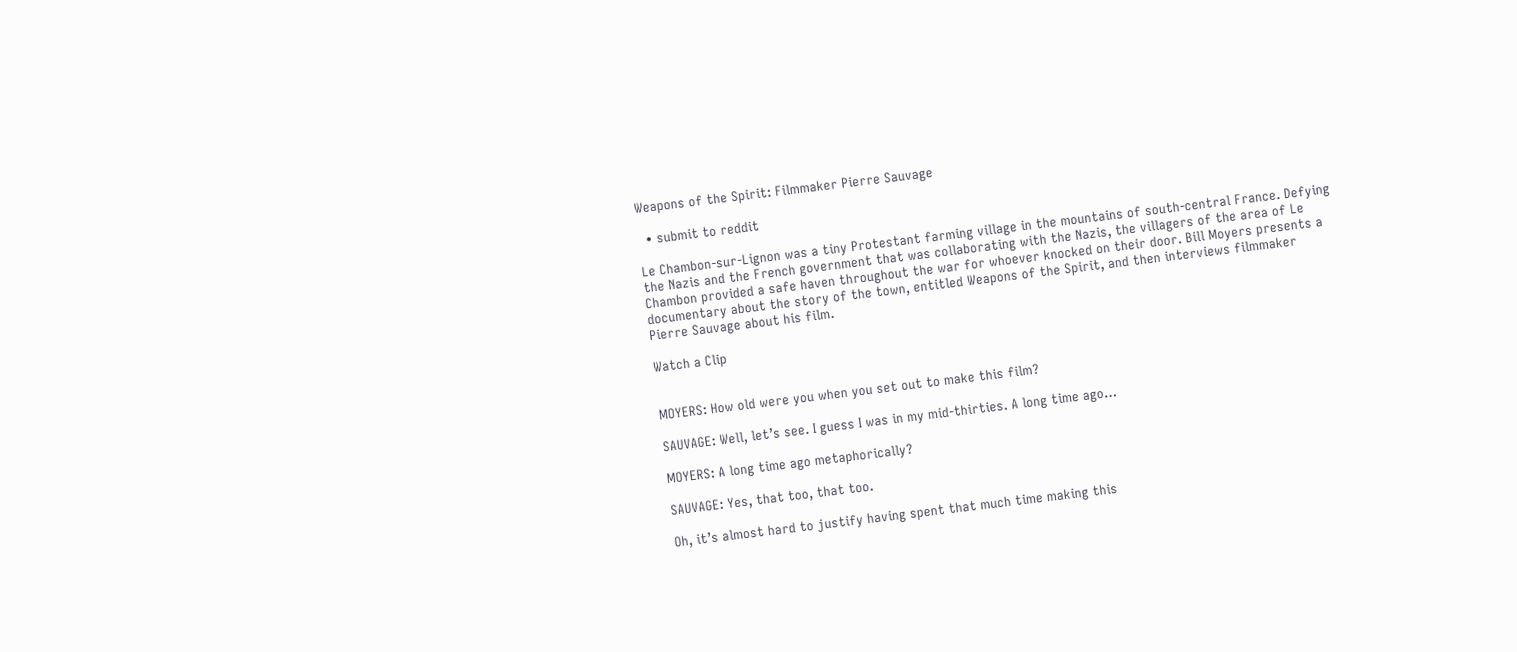Weapons of the Spirit: Filmmaker Pierre Sauvage

  • submit to reddit

Le Chambon-sur-Lignon was a tiny Protestant farming village in the mountains of south-central France. Defying the Nazis and the French government that was collaborating with the Nazis, the villagers of the area of Le Chambon provided a safe haven throughout the war for whoever knocked on their door. Bill Moyers presents a documentary about the story of the town, entitled Weapons of the Spirit, and then interviews filmmaker Pierre Sauvage about his film.

Watch a Clip


MOYERS: How old were you when you set out to make this film?

SAUVAGE: Well, let’s see. I guess I was in my mid-thirties. A long time ago…

MOYERS: A long time ago metaphorically?

SAUVAGE: Yes, that too, that too.

Oh, it’s almost hard to justify having spent that much time making this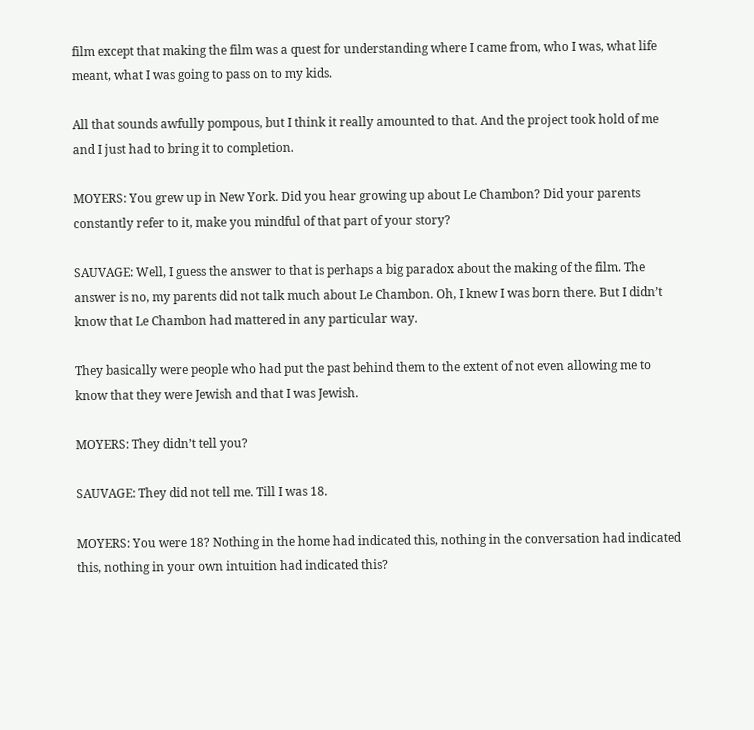film except that making the film was a quest for understanding where I came from, who I was, what life meant, what I was going to pass on to my kids.

All that sounds awfully pompous, but I think it really amounted to that. And the project took hold of me and I just had to bring it to completion.

MOYERS: You grew up in New York. Did you hear growing up about Le Chambon? Did your parents constantly refer to it, make you mindful of that part of your story?

SAUVAGE: Well, I guess the answer to that is perhaps a big paradox about the making of the film. The answer is no, my parents did not talk much about Le Chambon. Oh, I knew I was born there. But I didn’t know that Le Chambon had mattered in any particular way.

They basically were people who had put the past behind them to the extent of not even allowing me to know that they were Jewish and that I was Jewish.

MOYERS: They didn’t tell you?

SAUVAGE: They did not tell me. Till I was 18.

MOYERS: You were 18? Nothing in the home had indicated this, nothing in the conversation had indicated this, nothing in your own intuition had indicated this?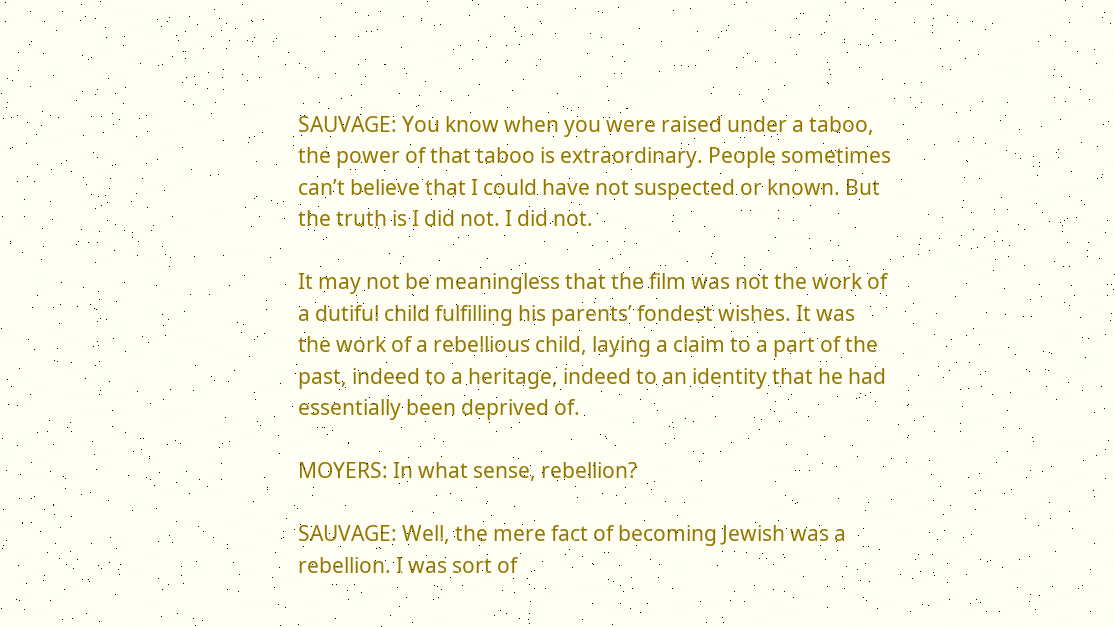SAUVAGE: You know when you were raised under a taboo, the power of that taboo is extraordinary. People sometimes can’t believe that I could have not suspected or known. But the truth is I did not. I did not.

It may not be meaningless that the film was not the work of a dutiful child fulfilling his parents’ fondest wishes. It was the work of a rebellious child, laying a claim to a part of the past, indeed to a heritage, indeed to an identity that he had essentially been deprived of.

MOYERS: In what sense, rebellion?

SAUVAGE: Well, the mere fact of becoming Jewish was a rebellion. I was sort of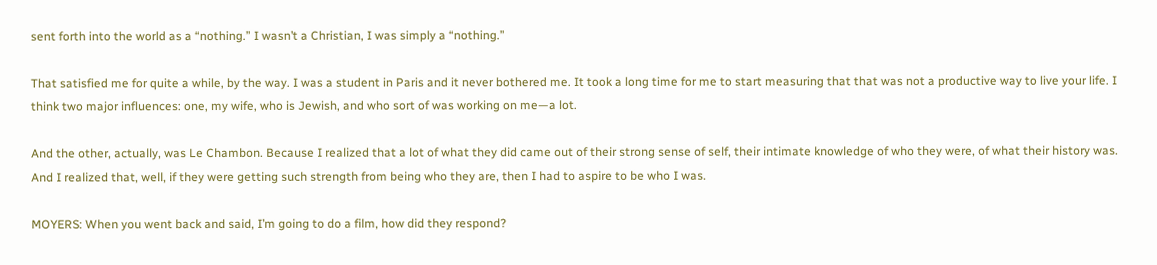sent forth into the world as a “nothing.” I wasn’t a Christian, I was simply a “nothing.”

That satisfied me for quite a while, by the way. I was a student in Paris and it never bothered me. It took a long time for me to start measuring that that was not a productive way to live your life. I think two major influences: one, my wife, who is Jewish, and who sort of was working on me—a lot.

And the other, actually, was Le Chambon. Because I realized that a lot of what they did came out of their strong sense of self, their intimate knowledge of who they were, of what their history was. And I realized that, well, if they were getting such strength from being who they are, then I had to aspire to be who I was.

MOYERS: When you went back and said, I’m going to do a film, how did they respond?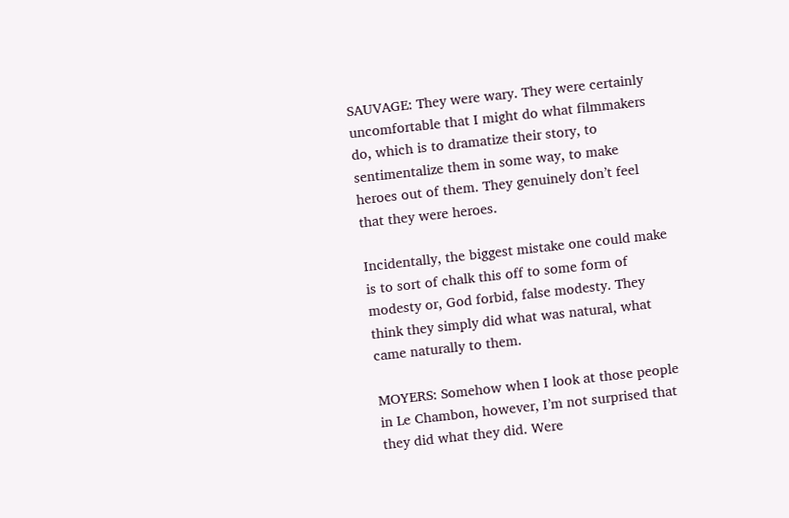SAUVAGE: They were wary. They were certainly uncomfortable that I might do what filmmakers do, which is to dramatize their story, to sentimentalize them in some way, to make heroes out of them. They genuinely don’t feel that they were heroes.

Incidentally, the biggest mistake one could make is to sort of chalk this off to some form of modesty or, God forbid, false modesty. They think they simply did what was natural, what came naturally to them.

MOYERS: Somehow when I look at those people in Le Chambon, however, I’m not surprised that they did what they did. Were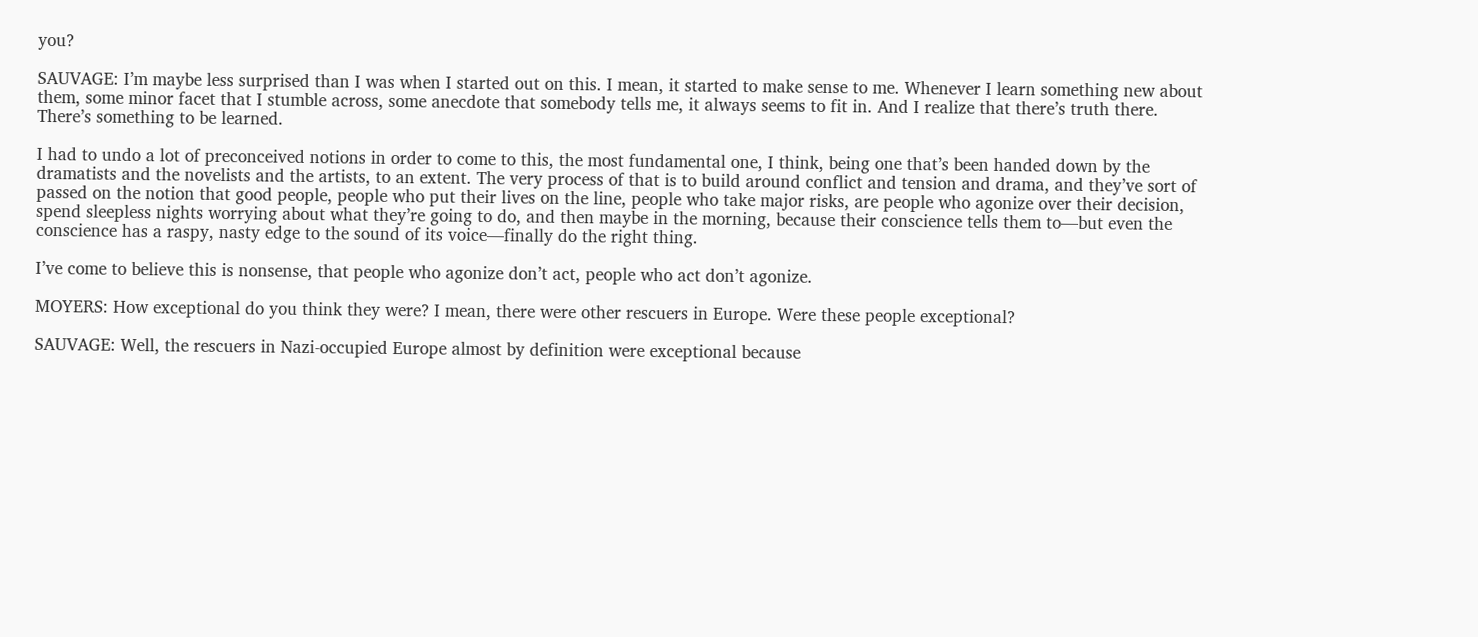you?

SAUVAGE: I’m maybe less surprised than I was when I started out on this. I mean, it started to make sense to me. Whenever I learn something new about them, some minor facet that I stumble across, some anecdote that somebody tells me, it always seems to fit in. And I realize that there’s truth there. There’s something to be learned.

I had to undo a lot of preconceived notions in order to come to this, the most fundamental one, I think, being one that’s been handed down by the dramatists and the novelists and the artists, to an extent. The very process of that is to build around conflict and tension and drama, and they’ve sort of passed on the notion that good people, people who put their lives on the line, people who take major risks, are people who agonize over their decision, spend sleepless nights worrying about what they’re going to do, and then maybe in the morning, because their conscience tells them to—but even the conscience has a raspy, nasty edge to the sound of its voice—finally do the right thing.

I’ve come to believe this is nonsense, that people who agonize don’t act, people who act don’t agonize.

MOYERS: How exceptional do you think they were? I mean, there were other rescuers in Europe. Were these people exceptional?

SAUVAGE: Well, the rescuers in Nazi-occupied Europe almost by definition were exceptional because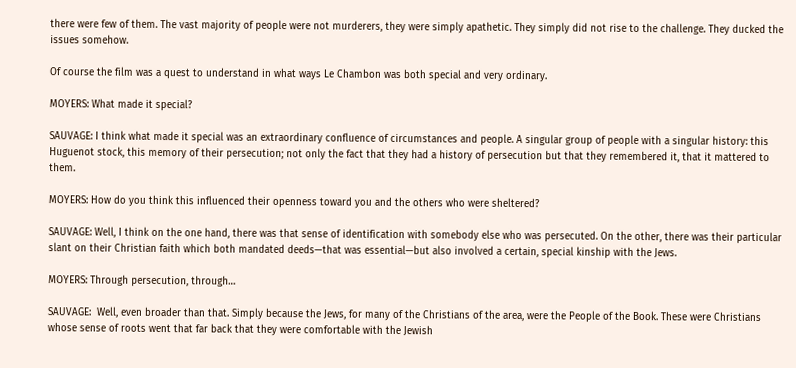there were few of them. The vast majority of people were not murderers, they were simply apathetic. They simply did not rise to the challenge. They ducked the issues somehow.

Of course the film was a quest to understand in what ways Le Chambon was both special and very ordinary.

MOYERS: What made it special?

SAUVAGE: I think what made it special was an extraordinary confluence of circumstances and people. A singular group of people with a singular history: this Huguenot stock, this memory of their persecution; not only the fact that they had a history of persecution but that they remembered it, that it mattered to them.

MOYERS: How do you think this influenced their openness toward you and the others who were sheltered?

SAUVAGE: Well, I think on the one hand, there was that sense of identification with somebody else who was persecuted. On the other, there was their particular slant on their Christian faith which both mandated deeds—that was essential—but also involved a certain, special kinship with the Jews.

MOYERS: Through persecution, through…

SAUVAGE:  Well, even broader than that. Simply because the Jews, for many of the Christians of the area, were the People of the Book. These were Christians whose sense of roots went that far back that they were comfortable with the Jewish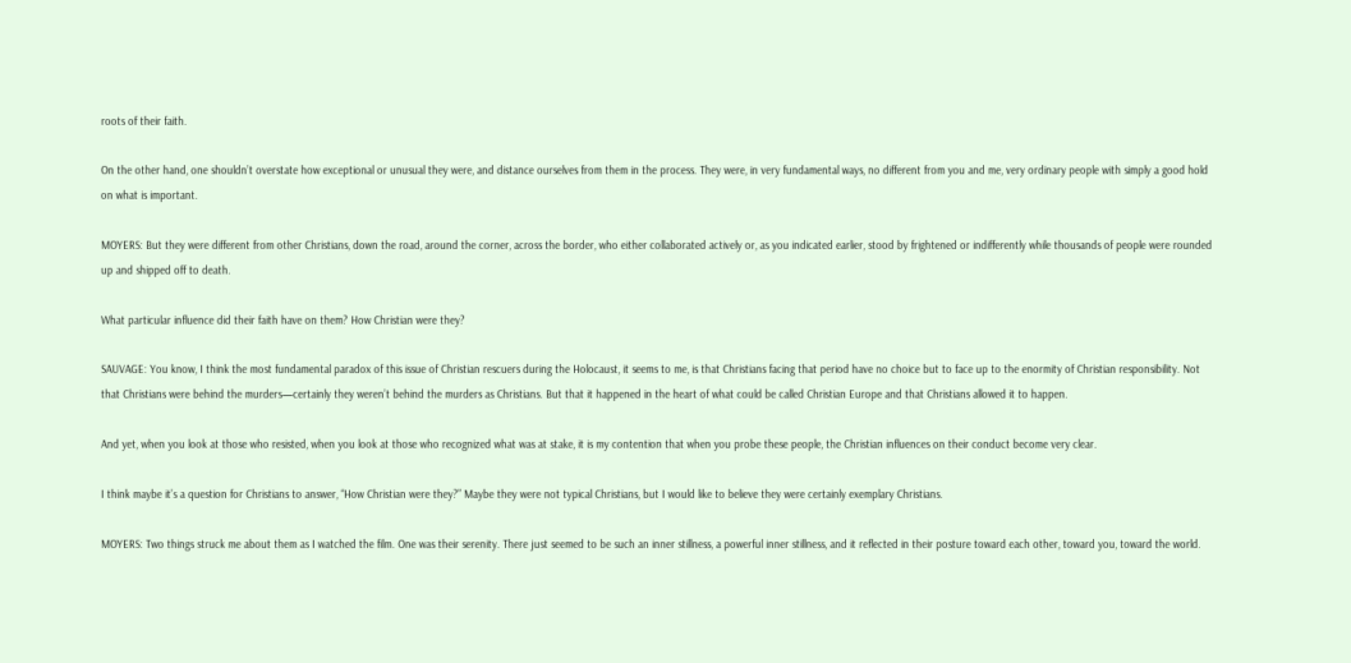roots of their faith.

On the other hand, one shouldn’t overstate how exceptional or unusual they were, and distance ourselves from them in the process. They were, in very fundamental ways, no different from you and me, very ordinary people with simply a good hold on what is important.

MOYERS: But they were different from other Christians, down the road, around the corner, across the border, who either collaborated actively or, as you indicated earlier, stood by frightened or indifferently while thousands of people were rounded up and shipped off to death.

What particular influence did their faith have on them? How Christian were they?

SAUVAGE: You know, I think the most fundamental paradox of this issue of Christian rescuers during the Holocaust, it seems to me, is that Christians facing that period have no choice but to face up to the enormity of Christian responsibility. Not that Christians were behind the murders—certainly they weren’t behind the murders as Christians. But that it happened in the heart of what could be called Christian Europe and that Christians allowed it to happen.

And yet, when you look at those who resisted, when you look at those who recognized what was at stake, it is my contention that when you probe these people, the Christian influences on their conduct become very clear.

I think maybe it’s a question for Christians to answer, “How Christian were they?” Maybe they were not typical Christians, but I would like to believe they were certainly exemplary Christians.

MOYERS: Two things struck me about them as I watched the film. One was their serenity. There just seemed to be such an inner stillness, a powerful inner stillness, and it reflected in their posture toward each other, toward you, toward the world.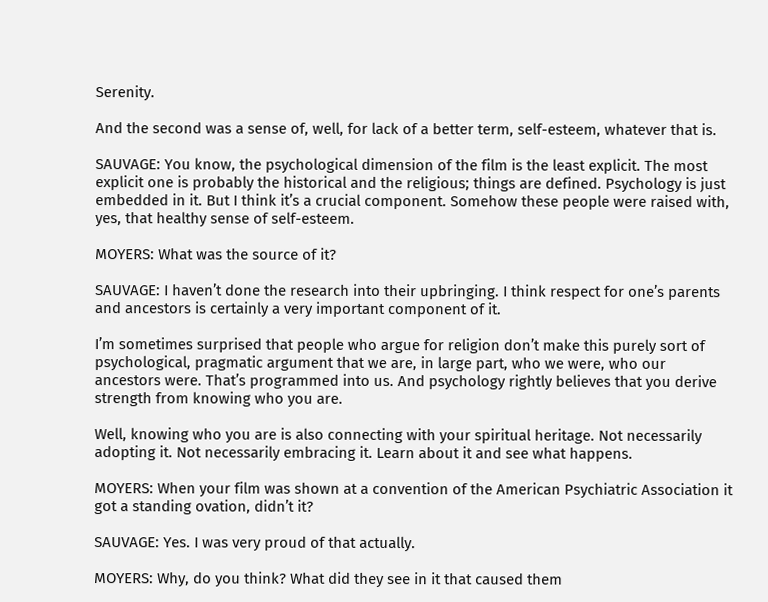Serenity.

And the second was a sense of, well, for lack of a better term, self-esteem, whatever that is.

SAUVAGE: You know, the psychological dimension of the film is the least explicit. The most explicit one is probably the historical and the religious; things are defined. Psychology is just embedded in it. But I think it’s a crucial component. Somehow these people were raised with, yes, that healthy sense of self-esteem.

MOYERS: What was the source of it?

SAUVAGE: I haven’t done the research into their upbringing. I think respect for one’s parents and ancestors is certainly a very important component of it.

I’m sometimes surprised that people who argue for religion don’t make this purely sort of psychological, pragmatic argument that we are, in large part, who we were, who our ancestors were. That’s programmed into us. And psychology rightly believes that you derive strength from knowing who you are.

Well, knowing who you are is also connecting with your spiritual heritage. Not necessarily adopting it. Not necessarily embracing it. Learn about it and see what happens.

MOYERS: When your film was shown at a convention of the American Psychiatric Association it got a standing ovation, didn’t it?

SAUVAGE: Yes. I was very proud of that actually.

MOYERS: Why, do you think? What did they see in it that caused them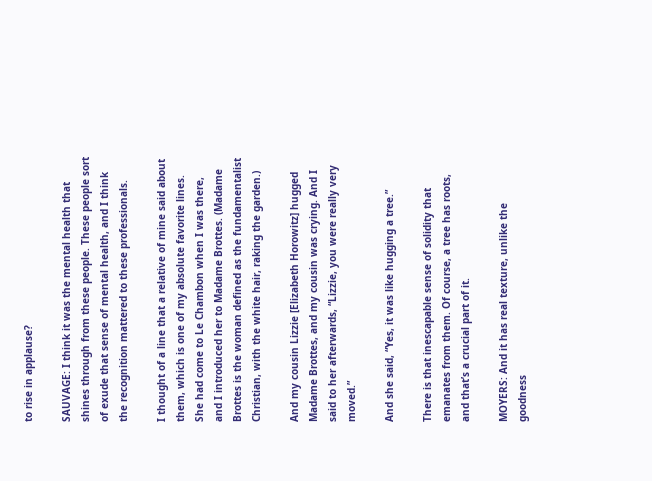to rise in applause?

SAUVAGE: I think it was the mental health that shines through from these people. These people sort of exude that sense of mental health, and I think the recognition mattered to these professionals.

I thought of a line that a relative of mine said about them, which is one of my absolute favorite lines. She had come to Le Chambon when I was there, and I introduced her to Madame Brottes. (Madame Brottes is the woman defined as the fundamentalist Christian, with the white hair, raking the garden.)

And my cousin Lizzie [Elizabeth Horowitz] hugged Madame Brottes, and my cousin was crying. And I said to her afterwards, “Lizzie, you were really very moved.”

And she said, “Yes, it was like hugging a tree.”

There is that inescapable sense of solidity that emanates from them. Of course, a tree has roots, and that’s a crucial part of it.

MOYERS: And it has real texture, unlike the goodness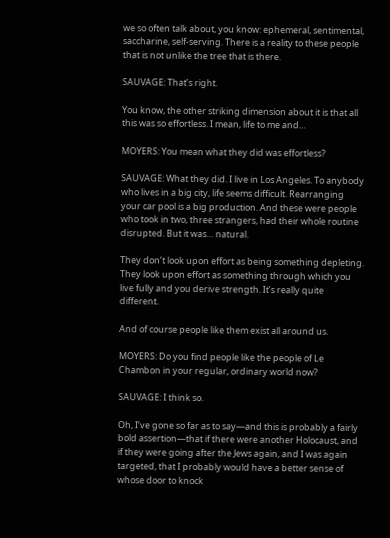we so often talk about, you know: ephemeral, sentimental, saccharine, self-serving. There is a reality to these people that is not unlike the tree that is there.

SAUVAGE: That’s right.

You know, the other striking dimension about it is that all this was so effortless. I mean, life to me and…

MOYERS: You mean what they did was effortless?

SAUVAGE: What they did. I live in Los Angeles. To anybody who lives in a big city, life seems difficult. Rearranging your car pool is a big production. And these were people who took in two, three strangers, had their whole routine disrupted. But it was… natural.

They don’t look upon effort as being something depleting. They look upon effort as something through which you live fully and you derive strength. It’s really quite different.

And of course people like them exist all around us.

MOYERS: Do you find people like the people of Le Chambon in your regular, ordinary world now?

SAUVAGE: I think so.

Oh, I’ve gone so far as to say—and this is probably a fairly bold assertion—that if there were another Holocaust, and if they were going after the Jews again, and I was again targeted, that I probably would have a better sense of whose door to knock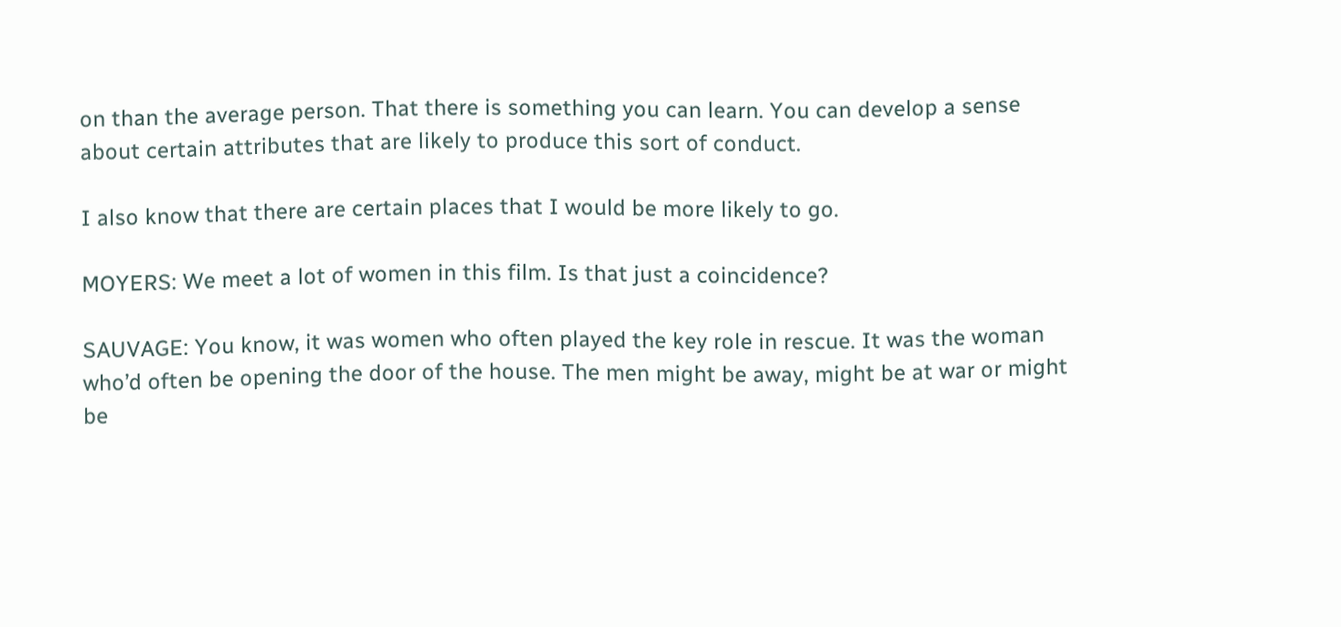on than the average person. That there is something you can learn. You can develop a sense about certain attributes that are likely to produce this sort of conduct.

I also know that there are certain places that I would be more likely to go.

MOYERS: We meet a lot of women in this film. Is that just a coincidence?

SAUVAGE: You know, it was women who often played the key role in rescue. It was the woman who’d often be opening the door of the house. The men might be away, might be at war or might be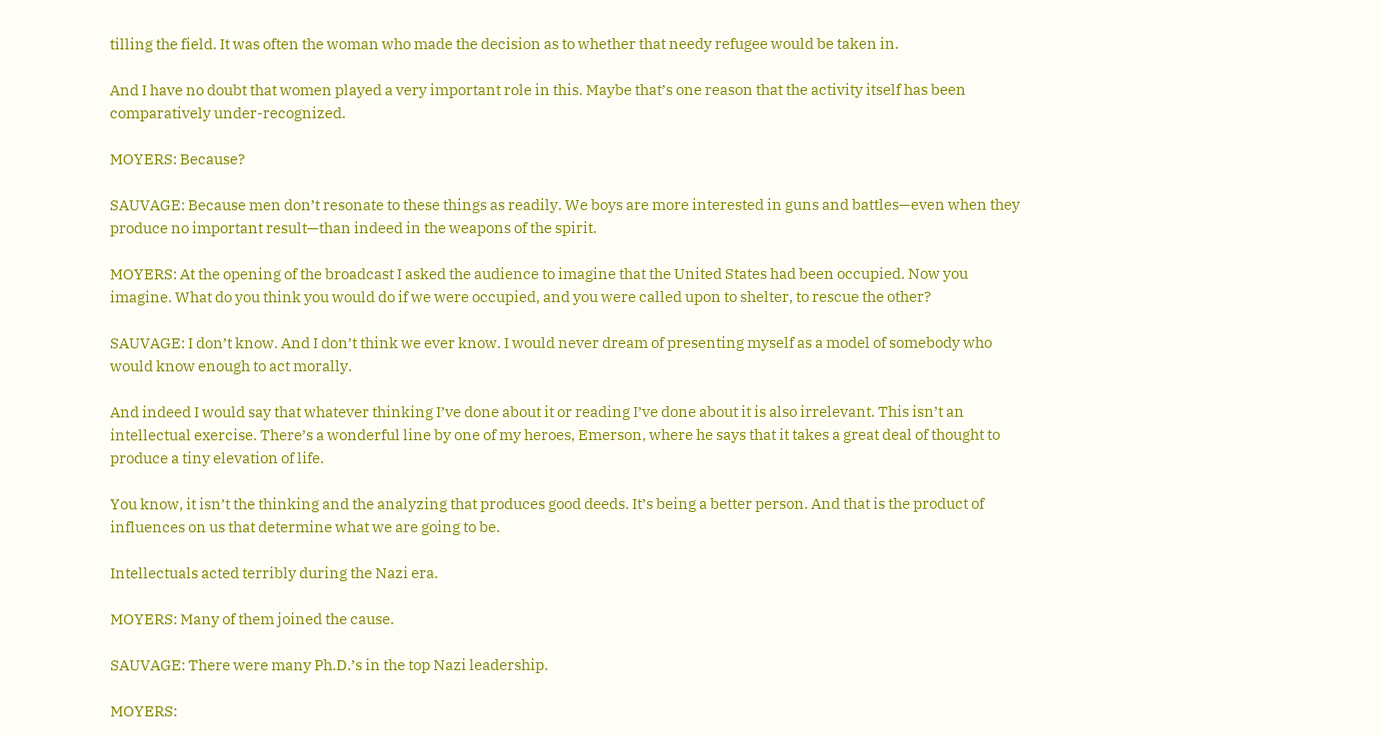tilling the field. It was often the woman who made the decision as to whether that needy refugee would be taken in.

And I have no doubt that women played a very important role in this. Maybe that’s one reason that the activity itself has been comparatively under-recognized.

MOYERS: Because?

SAUVAGE: Because men don’t resonate to these things as readily. We boys are more interested in guns and battles—even when they produce no important result—than indeed in the weapons of the spirit.

MOYERS: At the opening of the broadcast I asked the audience to imagine that the United States had been occupied. Now you imagine. What do you think you would do if we were occupied, and you were called upon to shelter, to rescue the other?

SAUVAGE: I don’t know. And I don’t think we ever know. I would never dream of presenting myself as a model of somebody who would know enough to act morally.

And indeed I would say that whatever thinking I’ve done about it or reading I’ve done about it is also irrelevant. This isn’t an intellectual exercise. There’s a wonderful line by one of my heroes, Emerson, where he says that it takes a great deal of thought to produce a tiny elevation of life.

You know, it isn’t the thinking and the analyzing that produces good deeds. It’s being a better person. And that is the product of influences on us that determine what we are going to be.

Intellectuals acted terribly during the Nazi era.

MOYERS: Many of them joined the cause.

SAUVAGE: There were many Ph.D.’s in the top Nazi leadership.

MOYERS: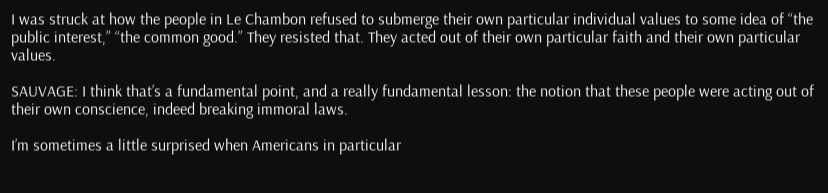I was struck at how the people in Le Chambon refused to submerge their own particular individual values to some idea of “the public interest,” “the common good.” They resisted that. They acted out of their own particular faith and their own particular values.

SAUVAGE: I think that’s a fundamental point, and a really fundamental lesson: the notion that these people were acting out of their own conscience, indeed breaking immoral laws.

I’m sometimes a little surprised when Americans in particular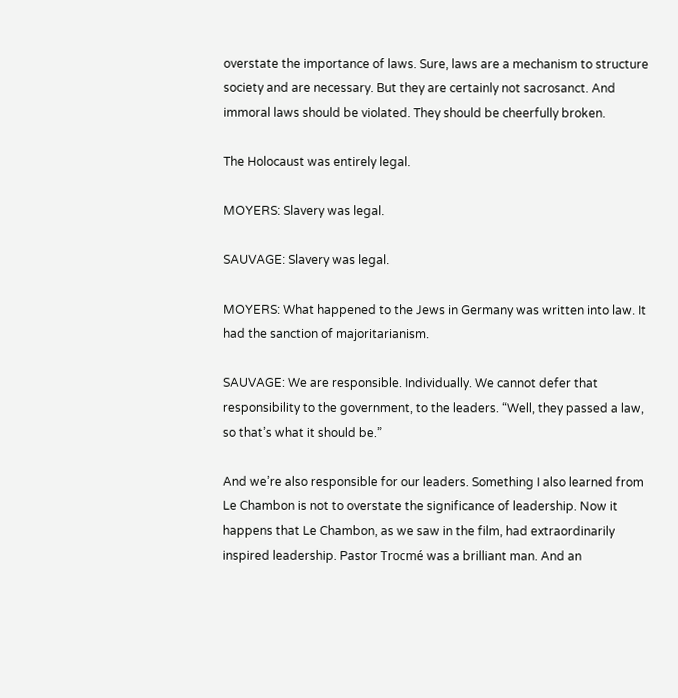overstate the importance of laws. Sure, laws are a mechanism to structure society and are necessary. But they are certainly not sacrosanct. And immoral laws should be violated. They should be cheerfully broken.

The Holocaust was entirely legal.

MOYERS: Slavery was legal.

SAUVAGE: Slavery was legal.

MOYERS: What happened to the Jews in Germany was written into law. It had the sanction of majoritarianism.

SAUVAGE: We are responsible. Individually. We cannot defer that responsibility to the government, to the leaders. “Well, they passed a law, so that’s what it should be.”

And we’re also responsible for our leaders. Something I also learned from Le Chambon is not to overstate the significance of leadership. Now it happens that Le Chambon, as we saw in the film, had extraordinarily inspired leadership. Pastor Trocmé was a brilliant man. And an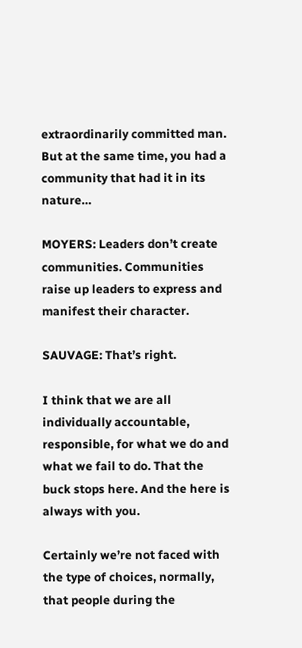extraordinarily committed man. But at the same time, you had a community that had it in its nature…

MOYERS: Leaders don’t create communities. Communities raise up leaders to express and manifest their character.

SAUVAGE: That’s right.

I think that we are all individually accountable, responsible, for what we do and what we fail to do. That the buck stops here. And the here is always with you.

Certainly we’re not faced with the type of choices, normally, that people during the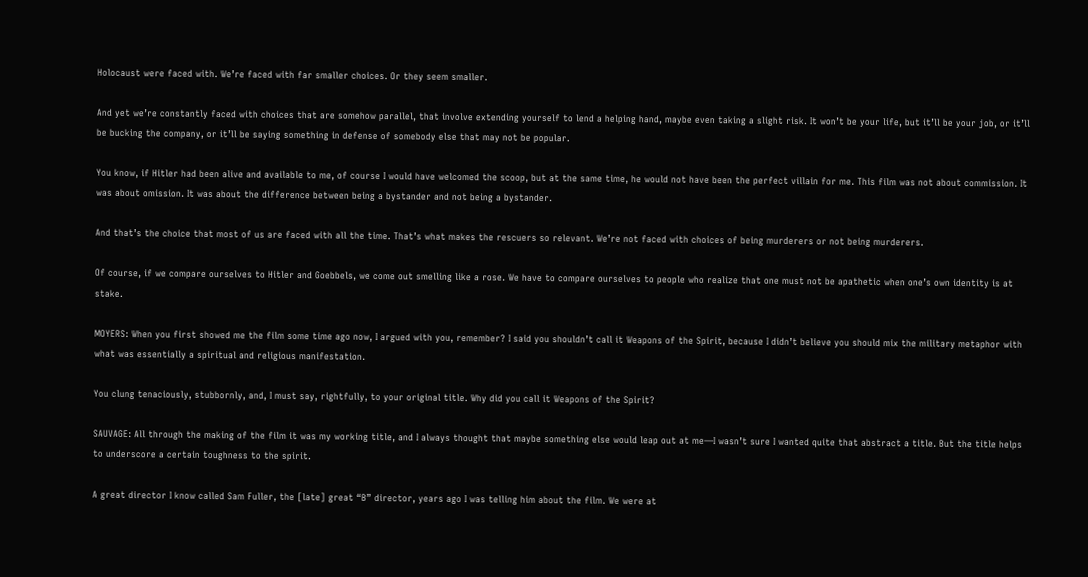Holocaust were faced with. We’re faced with far smaller choices. Or they seem smaller.

And yet we’re constantly faced with choices that are somehow parallel, that involve extending yourself to lend a helping hand, maybe even taking a slight risk. It won’t be your life, but it’ll be your job, or it’ll be bucking the company, or it’ll be saying something in defense of somebody else that may not be popular.

You know, if Hitler had been alive and available to me, of course I would have welcomed the scoop, but at the same time, he would not have been the perfect villain for me. This film was not about commission. It was about omission. It was about the difference between being a bystander and not being a bystander.

And that’s the choice that most of us are faced with all the time. That’s what makes the rescuers so relevant. We’re not faced with choices of being murderers or not being murderers.

Of course, if we compare ourselves to Hitler and Goebbels, we come out smelling like a rose. We have to compare ourselves to people who realize that one must not be apathetic when one’s own identity is at stake.

MOYERS: When you first showed me the film some time ago now, I argued with you, remember? I said you shouldn’t call it Weapons of the Spirit, because I didn’t believe you should mix the military metaphor with what was essentially a spiritual and religious manifestation.

You clung tenaciously, stubbornly, and, I must say, rightfully, to your original title. Why did you call it Weapons of the Spirit?

SAUVAGE: All through the making of the film it was my working title, and I always thought that maybe something else would leap out at me—I wasn’t sure I wanted quite that abstract a title. But the title helps to underscore a certain toughness to the spirit.

A great director I know called Sam Fuller, the [late] great “B” director, years ago I was telling him about the film. We were at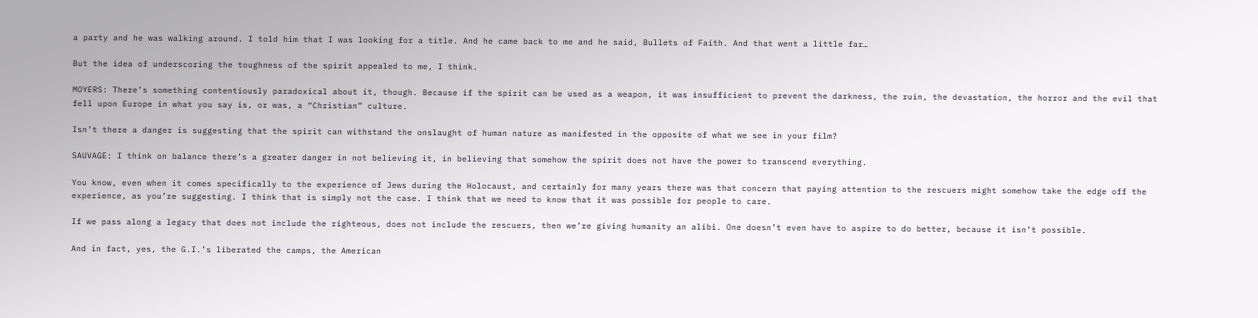a party and he was walking around. I told him that I was looking for a title. And he came back to me and he said, Bullets of Faith. And that went a little far…

But the idea of underscoring the toughness of the spirit appealed to me, I think.

MOYERS: There’s something contentiously paradoxical about it, though. Because if the spirit can be used as a weapon, it was insufficient to prevent the darkness, the ruin, the devastation, the horror and the evil that fell upon Europe in what you say is, or was, a “Christian” culture.

Isn’t there a danger is suggesting that the spirit can withstand the onslaught of human nature as manifested in the opposite of what we see in your film?

SAUVAGE: I think on balance there’s a greater danger in not believing it, in believing that somehow the spirit does not have the power to transcend everything.

You know, even when it comes specifically to the experience of Jews during the Holocaust, and certainly for many years there was that concern that paying attention to the rescuers might somehow take the edge off the experience, as you’re suggesting. I think that is simply not the case. I think that we need to know that it was possible for people to care.

If we pass along a legacy that does not include the righteous, does not include the rescuers, then we’re giving humanity an alibi. One doesn’t even have to aspire to do better, because it isn’t possible.

And in fact, yes, the G.I.’s liberated the camps, the American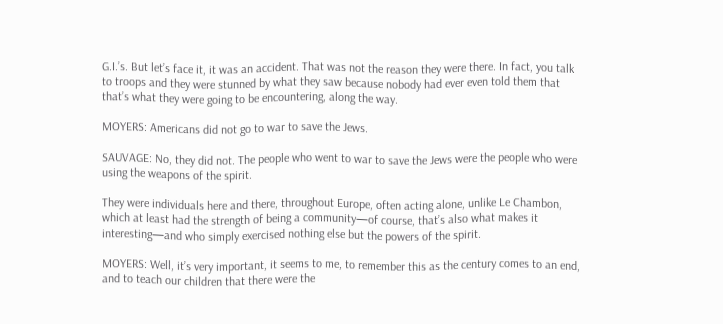G.I.’s. But let’s face it, it was an accident. That was not the reason they were there. In fact, you talk to troops and they were stunned by what they saw because nobody had ever even told them that that’s what they were going to be encountering, along the way.

MOYERS: Americans did not go to war to save the Jews.

SAUVAGE: No, they did not. The people who went to war to save the Jews were the people who were using the weapons of the spirit.

They were individuals here and there, throughout Europe, often acting alone, unlike Le Chambon, which at least had the strength of being a community—of course, that’s also what makes it interesting—and who simply exercised nothing else but the powers of the spirit.

MOYERS: Well, it’s very important, it seems to me, to remember this as the century comes to an end, and to teach our children that there were the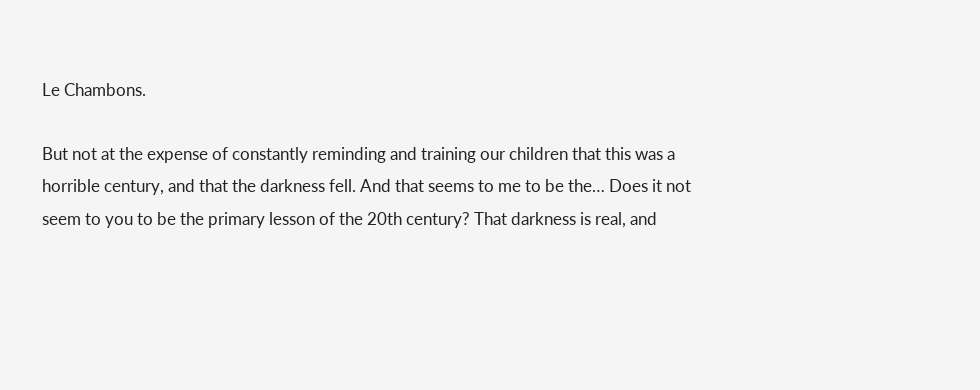Le Chambons.

But not at the expense of constantly reminding and training our children that this was a horrible century, and that the darkness fell. And that seems to me to be the… Does it not seem to you to be the primary lesson of the 20th century? That darkness is real, and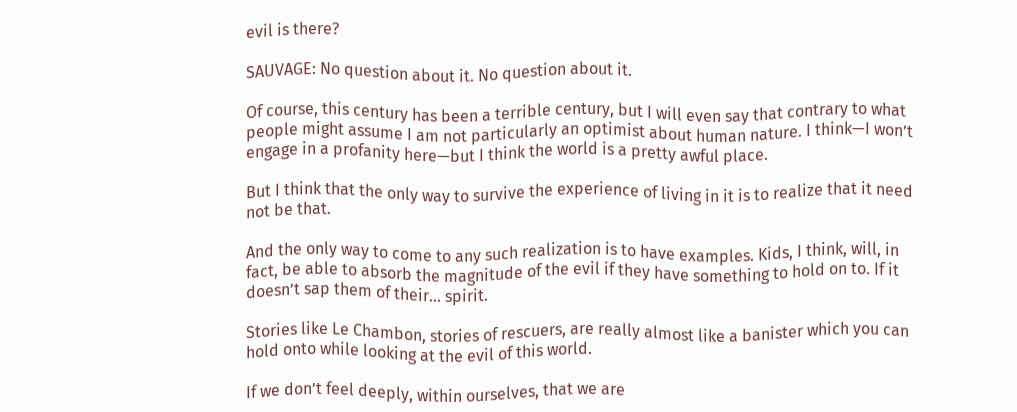evil is there?

SAUVAGE: No question about it. No question about it.

Of course, this century has been a terrible century, but I will even say that contrary to what people might assume I am not particularly an optimist about human nature. I think—I won’t engage in a profanity here—but I think the world is a pretty awful place.

But I think that the only way to survive the experience of living in it is to realize that it need not be that.

And the only way to come to any such realization is to have examples. Kids, I think, will, in fact, be able to absorb the magnitude of the evil if they have something to hold on to. If it doesn’t sap them of their… spirit.

Stories like Le Chambon, stories of rescuers, are really almost like a banister which you can hold onto while looking at the evil of this world.

If we don’t feel deeply, within ourselves, that we are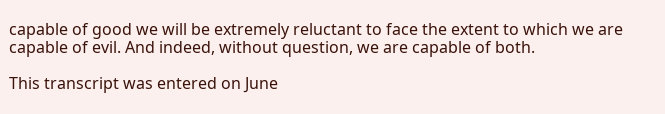capable of good we will be extremely reluctant to face the extent to which we are capable of evil. And indeed, without question, we are capable of both.

This transcript was entered on June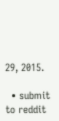29, 2015.

  • submit to reddit